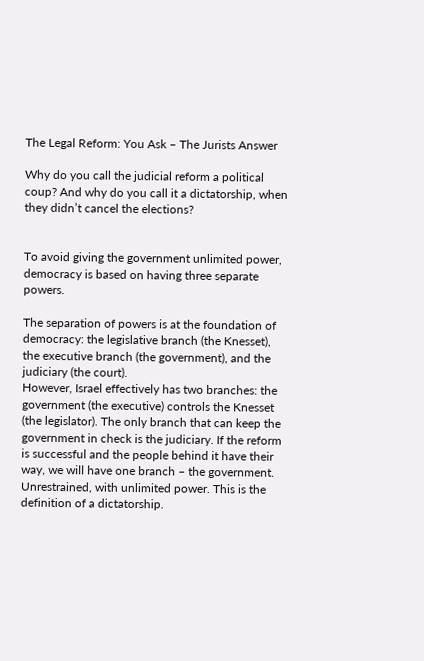The Legal Reform: You Ask – The Jurists Answer

Why do you call the judicial reform a political coup? And why do you call it a dictatorship, when they didn’t cancel the elections?


To avoid giving the government unlimited power, democracy is based on having three separate powers.

The separation of powers is at the foundation of democracy: the legislative branch (the Knesset), the executive branch (the government), and the judiciary (the court).
However, Israel effectively has two branches: the government (the executive) controls the Knesset (the legislator). The only branch that can keep the government in check is the judiciary. If the reform is successful and the people behind it have their way, we will have one branch – the government. Unrestrained, with unlimited power. This is the definition of a dictatorship.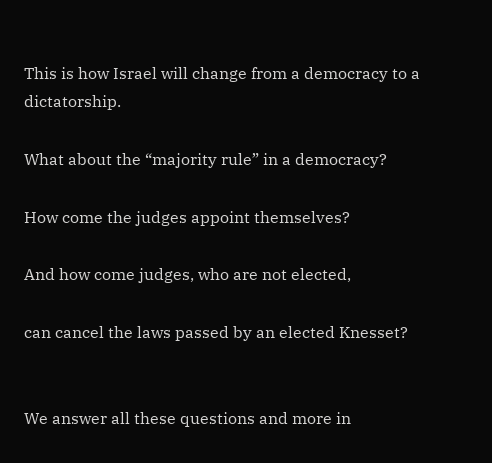This is how Israel will change from a democracy to a dictatorship.

What about the “majority rule” in a democracy?

How come the judges appoint themselves?

And how come judges, who are not elected,

can cancel the laws passed by an elected Knesset?


We answer all these questions and more in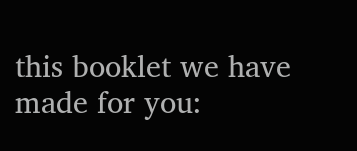this booklet we have made for you: